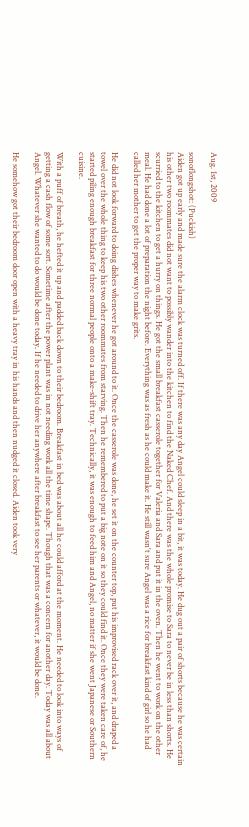Aug. 1st, 2009

sonoflongshot: (Puckish)
Aiden got up early and made sure the alarm clock was turned off. If there was any day Angel could sleep in a bit, it was today. He dug out a pair of shorts because he was certain his other two roommates did not want to possibly wander into the kitchen to find the Naked Chef. And there was the whole promise to Sara to never be in less than shorts. He scurried to the kitchen to get a hurry on things. He got the small breakfast casserole together for Valeria and Sara and put it in the oven. Then he went to work on the other meal. He had done a lot of preparation the night before. Everything was as fresh as he could make it. He still wasn't sure Angel was a rice for breakfast kind of girl so he had called her mother to get the proper way to make grits.

He did not look forward to doing dishes whenever he got around to it. Once the casserole was done, he set it on the counter top, put his improvised rack over it, and draped a towel over the whole thing to keep his two other roommates from starving. Then he remembered to put a big note on it so they could find it. Once they were taken care of, he started piling enough breakfast for three normal people onto a make-shift tray. Technically, it was enough to feed him and Angel, no matter if she went Japanese or Southern cuisine.

With a puff of breath, he hefted it up and padded back down to their bedroom. Breakfast in bed was about all he could afford at the moment. He needed to look into ways of getting a cash flow of some sort. Sometime after the power plant was in not needing work all the time shape. Though that was a concern for another day. Today was all about Angel. Whatever she wanted to do would be done today. If he needed to drive her anywhere after breakfast to see her parents or whatever, it would be done.

He somehow got their bedroom door open with a heavy tray in his hands and then nudged it closed. Aiden took very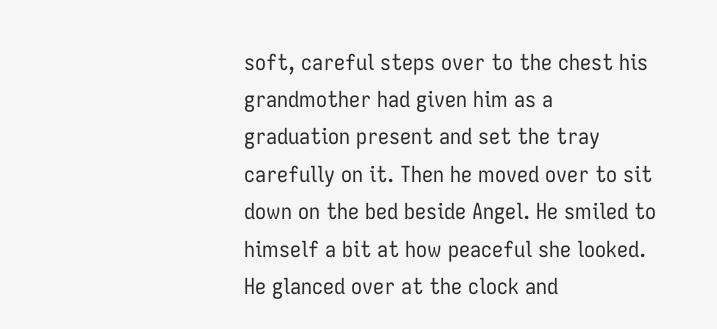soft, careful steps over to the chest his grandmother had given him as a graduation present and set the tray carefully on it. Then he moved over to sit down on the bed beside Angel. He smiled to himself a bit at how peaceful she looked. He glanced over at the clock and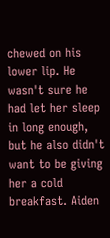chewed on his lower lip. He wasn't sure he had let her sleep in long enough, but he also didn't want to be giving her a cold breakfast. Aiden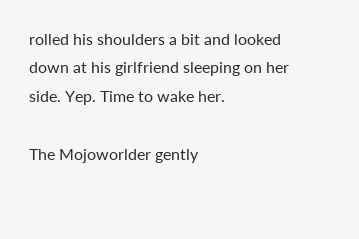rolled his shoulders a bit and looked down at his girlfriend sleeping on her side. Yep. Time to wake her.

The Mojoworlder gently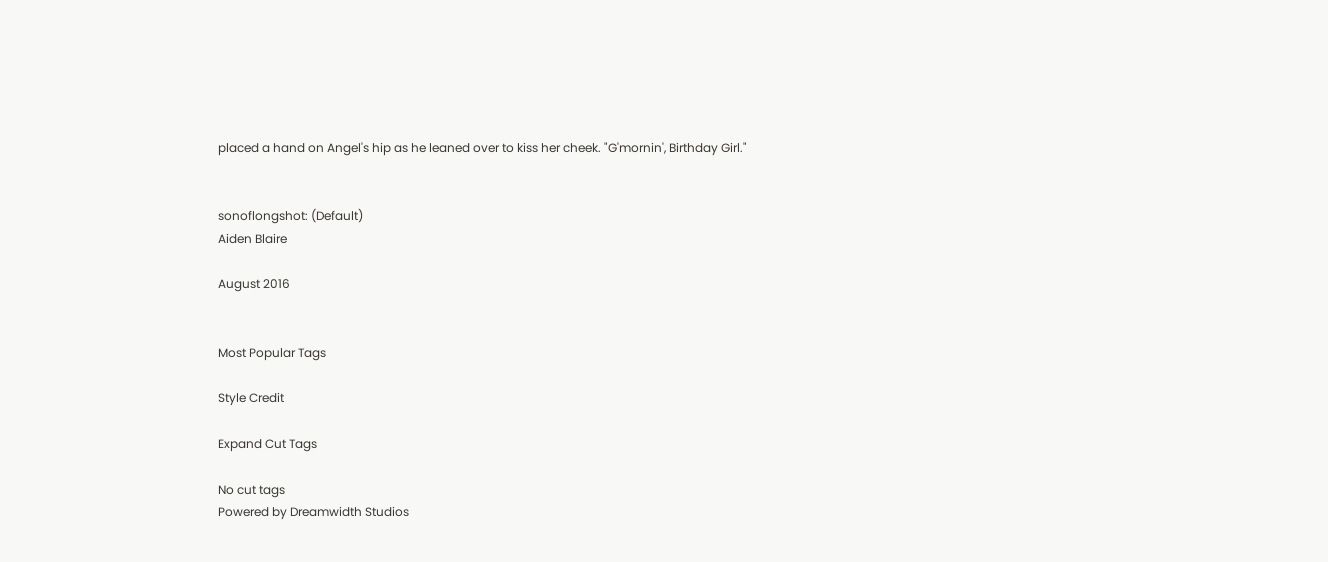placed a hand on Angel's hip as he leaned over to kiss her cheek. "G'mornin', Birthday Girl."


sonoflongshot: (Default)
Aiden Blaire

August 2016


Most Popular Tags

Style Credit

Expand Cut Tags

No cut tags
Powered by Dreamwidth Studios